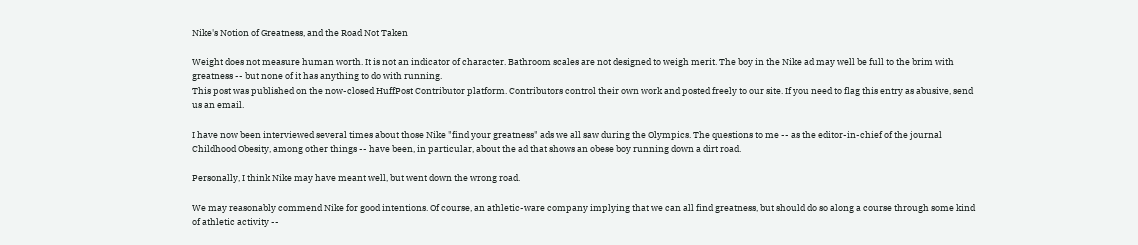Nike's Notion of Greatness, and the Road Not Taken

Weight does not measure human worth. It is not an indicator of character. Bathroom scales are not designed to weigh merit. The boy in the Nike ad may well be full to the brim with greatness -- but none of it has anything to do with running.
This post was published on the now-closed HuffPost Contributor platform. Contributors control their own work and posted freely to our site. If you need to flag this entry as abusive, send us an email.

I have now been interviewed several times about those Nike "find your greatness" ads we all saw during the Olympics. The questions to me -- as the editor-in-chief of the journal Childhood Obesity, among other things -- have been, in particular, about the ad that shows an obese boy running down a dirt road.

Personally, I think Nike may have meant well, but went down the wrong road.

We may reasonably commend Nike for good intentions. Of course, an athletic-ware company implying that we can all find greatness, but should do so along a course through some kind of athletic activity --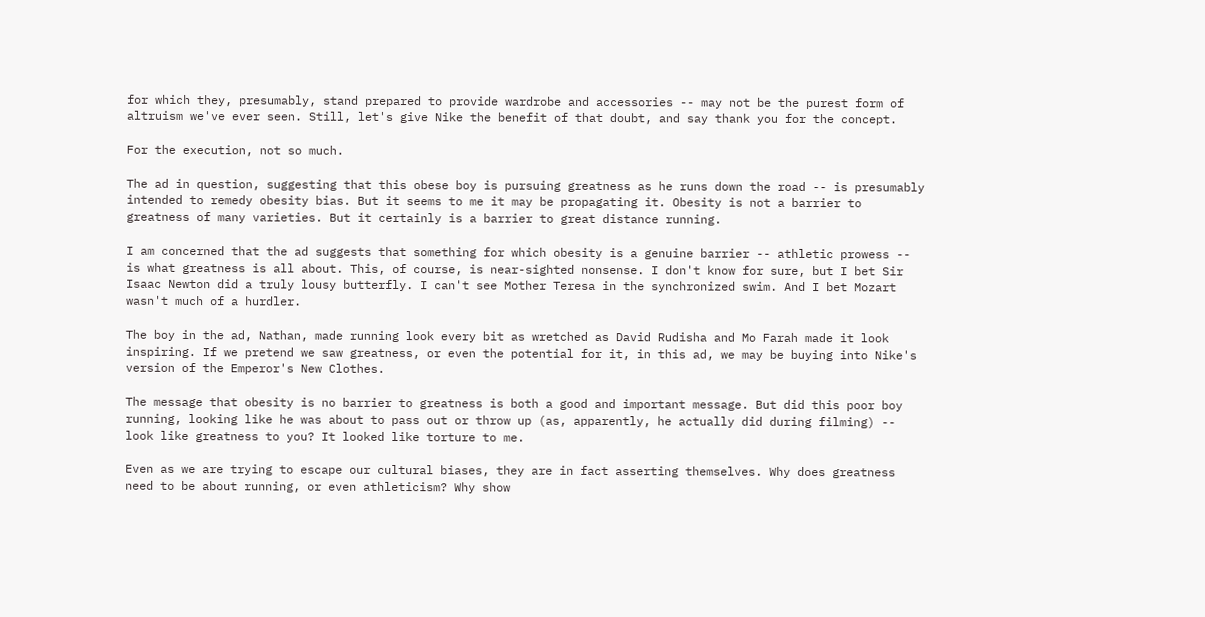for which they, presumably, stand prepared to provide wardrobe and accessories -- may not be the purest form of altruism we've ever seen. Still, let's give Nike the benefit of that doubt, and say thank you for the concept.

For the execution, not so much.

The ad in question, suggesting that this obese boy is pursuing greatness as he runs down the road -- is presumably intended to remedy obesity bias. But it seems to me it may be propagating it. Obesity is not a barrier to greatness of many varieties. But it certainly is a barrier to great distance running.

I am concerned that the ad suggests that something for which obesity is a genuine barrier -- athletic prowess -- is what greatness is all about. This, of course, is near-sighted nonsense. I don't know for sure, but I bet Sir Isaac Newton did a truly lousy butterfly. I can't see Mother Teresa in the synchronized swim. And I bet Mozart wasn't much of a hurdler.

The boy in the ad, Nathan, made running look every bit as wretched as David Rudisha and Mo Farah made it look inspiring. If we pretend we saw greatness, or even the potential for it, in this ad, we may be buying into Nike's version of the Emperor's New Clothes.

The message that obesity is no barrier to greatness is both a good and important message. But did this poor boy running, looking like he was about to pass out or throw up (as, apparently, he actually did during filming) -- look like greatness to you? It looked like torture to me.

Even as we are trying to escape our cultural biases, they are in fact asserting themselves. Why does greatness need to be about running, or even athleticism? Why show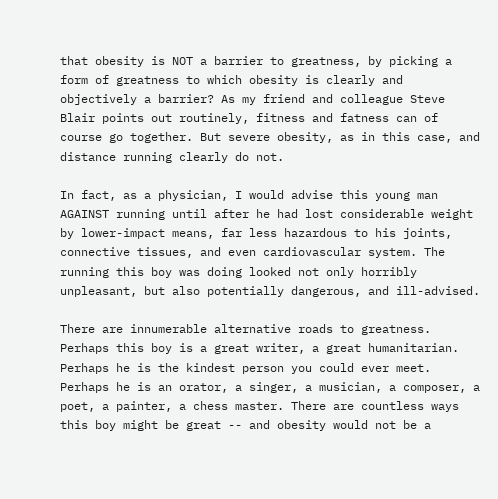that obesity is NOT a barrier to greatness, by picking a form of greatness to which obesity is clearly and objectively a barrier? As my friend and colleague Steve Blair points out routinely, fitness and fatness can of course go together. But severe obesity, as in this case, and distance running clearly do not.

In fact, as a physician, I would advise this young man AGAINST running until after he had lost considerable weight by lower-impact means, far less hazardous to his joints, connective tissues, and even cardiovascular system. The running this boy was doing looked not only horribly unpleasant, but also potentially dangerous, and ill-advised.

There are innumerable alternative roads to greatness. Perhaps this boy is a great writer, a great humanitarian. Perhaps he is the kindest person you could ever meet. Perhaps he is an orator, a singer, a musician, a composer, a poet, a painter, a chess master. There are countless ways this boy might be great -- and obesity would not be a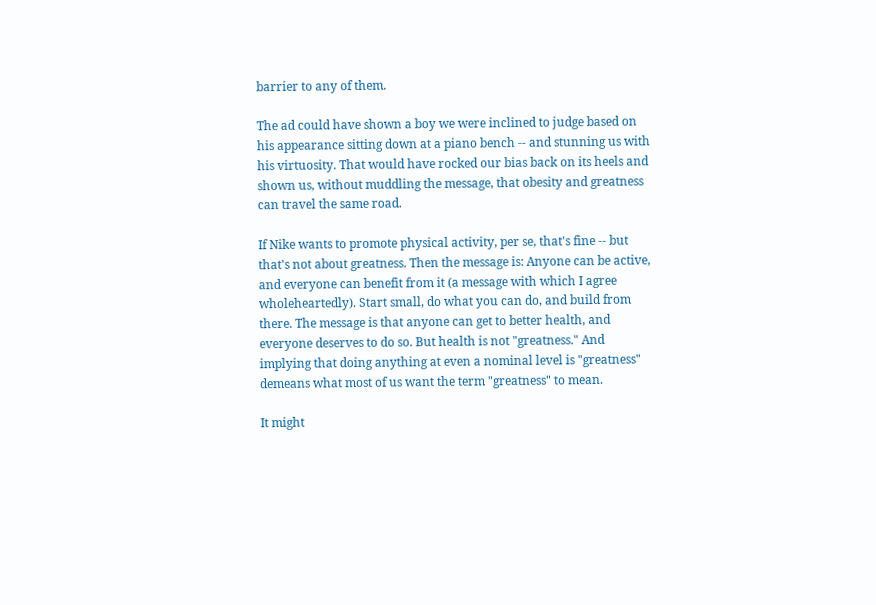barrier to any of them.

The ad could have shown a boy we were inclined to judge based on his appearance sitting down at a piano bench -- and stunning us with his virtuosity. That would have rocked our bias back on its heels and shown us, without muddling the message, that obesity and greatness can travel the same road.

If Nike wants to promote physical activity, per se, that's fine -- but that's not about greatness. Then the message is: Anyone can be active, and everyone can benefit from it (a message with which I agree wholeheartedly). Start small, do what you can do, and build from there. The message is that anyone can get to better health, and everyone deserves to do so. But health is not "greatness." And implying that doing anything at even a nominal level is "greatness" demeans what most of us want the term "greatness" to mean.

It might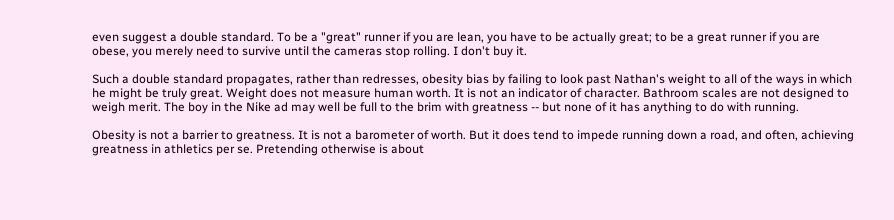even suggest a double standard. To be a "great" runner if you are lean, you have to be actually great; to be a great runner if you are obese, you merely need to survive until the cameras stop rolling. I don't buy it.

Such a double standard propagates, rather than redresses, obesity bias by failing to look past Nathan's weight to all of the ways in which he might be truly great. Weight does not measure human worth. It is not an indicator of character. Bathroom scales are not designed to weigh merit. The boy in the Nike ad may well be full to the brim with greatness -- but none of it has anything to do with running.

Obesity is not a barrier to greatness. It is not a barometer of worth. But it does tend to impede running down a road, and often, achieving greatness in athletics per se. Pretending otherwise is about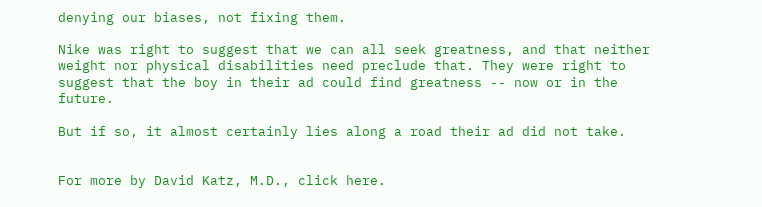denying our biases, not fixing them.

Nike was right to suggest that we can all seek greatness, and that neither weight nor physical disabilities need preclude that. They were right to suggest that the boy in their ad could find greatness -- now or in the future.

But if so, it almost certainly lies along a road their ad did not take.


For more by David Katz, M.D., click here.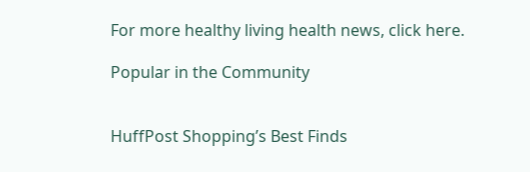For more healthy living health news, click here.

Popular in the Community


HuffPost Shopping’s Best Finds